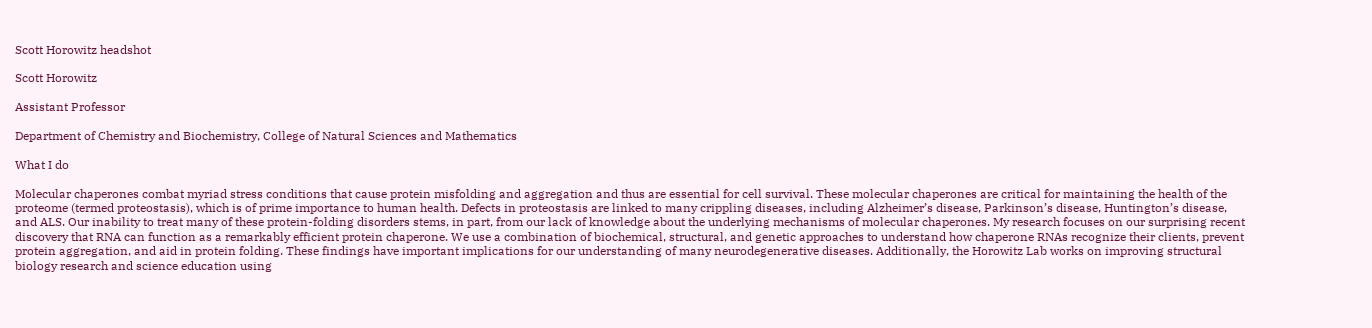Scott Horowitz headshot

Scott Horowitz

Assistant Professor

Department of Chemistry and Biochemistry, College of Natural Sciences and Mathematics

What I do

Molecular chaperones combat myriad stress conditions that cause protein misfolding and aggregation and thus are essential for cell survival. These molecular chaperones are critical for maintaining the health of the proteome (termed proteostasis), which is of prime importance to human health. Defects in proteostasis are linked to many crippling diseases, including Alzheimer’s disease, Parkinson’s disease, Huntington’s disease, and ALS. Our inability to treat many of these protein-folding disorders stems, in part, from our lack of knowledge about the underlying mechanisms of molecular chaperones. My research focuses on our surprising recent discovery that RNA can function as a remarkably efficient protein chaperone. We use a combination of biochemical, structural, and genetic approaches to understand how chaperone RNAs recognize their clients, prevent protein aggregation, and aid in protein folding. These findings have important implications for our understanding of many neurodegenerative diseases. Additionally, the Horowitz Lab works on improving structural biology research and science education using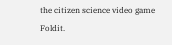the citizen science video game Foldit.